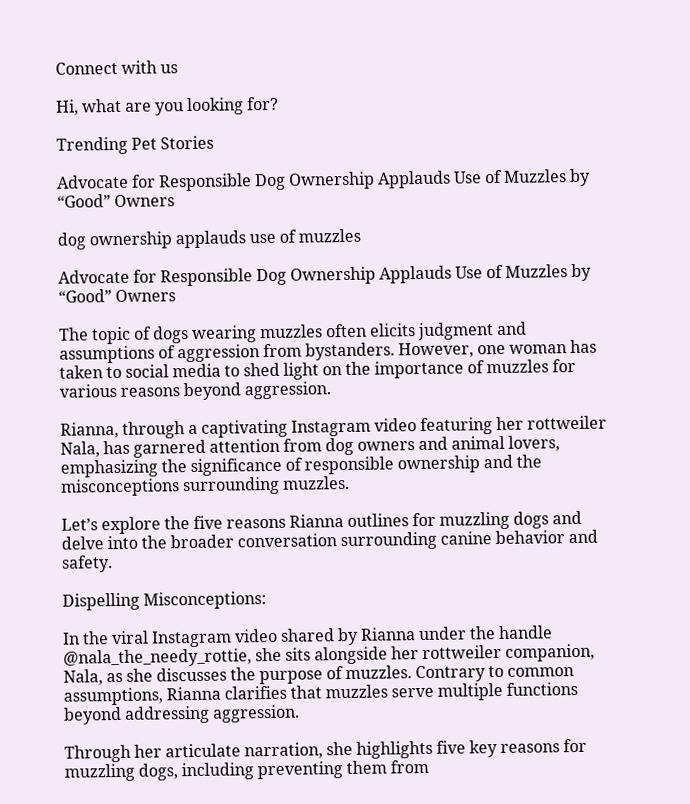Connect with us

Hi, what are you looking for?

Trending Pet Stories

Advocate for Responsible Dog Ownership Applauds Use of Muzzles by “Good” Owners

dog ownership applauds use of muzzles

Advocate for Responsible Dog Ownership Applauds Use of Muzzles by “Good” Owners

The topic of dogs wearing muzzles often elicits judgment and assumptions of aggression from bystanders. However, one woman has taken to social media to shed light on the importance of muzzles for various reasons beyond aggression.

Rianna, through a captivating Instagram video featuring her rottweiler Nala, has garnered attention from dog owners and animal lovers, emphasizing the significance of responsible ownership and the misconceptions surrounding muzzles.

Let’s explore the five reasons Rianna outlines for muzzling dogs and delve into the broader conversation surrounding canine behavior and safety.

Dispelling Misconceptions:

In the viral Instagram video shared by Rianna under the handle @nala_the_needy_rottie, she sits alongside her rottweiler companion, Nala, as she discusses the purpose of muzzles. Contrary to common assumptions, Rianna clarifies that muzzles serve multiple functions beyond addressing aggression.

Through her articulate narration, she highlights five key reasons for muzzling dogs, including preventing them from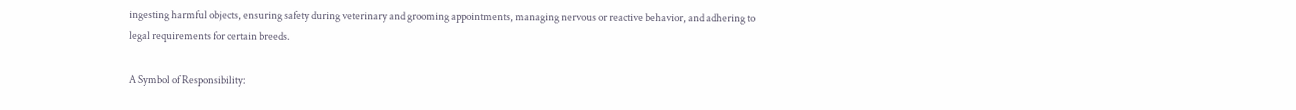ingesting harmful objects, ensuring safety during veterinary and grooming appointments, managing nervous or reactive behavior, and adhering to legal requirements for certain breeds.

A Symbol of Responsibility: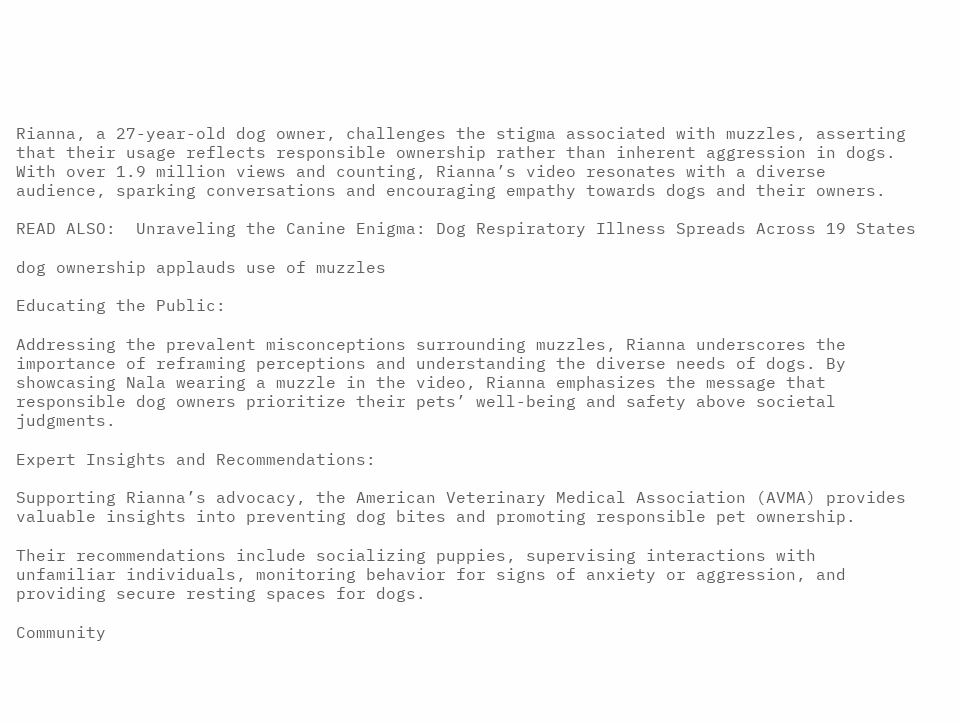Rianna, a 27-year-old dog owner, challenges the stigma associated with muzzles, asserting that their usage reflects responsible ownership rather than inherent aggression in dogs. With over 1.9 million views and counting, Rianna’s video resonates with a diverse audience, sparking conversations and encouraging empathy towards dogs and their owners.

READ ALSO:  Unraveling the Canine Enigma: Dog Respiratory Illness Spreads Across 19 States

dog ownership applauds use of muzzles

Educating the Public:

Addressing the prevalent misconceptions surrounding muzzles, Rianna underscores the importance of reframing perceptions and understanding the diverse needs of dogs. By showcasing Nala wearing a muzzle in the video, Rianna emphasizes the message that responsible dog owners prioritize their pets’ well-being and safety above societal judgments.

Expert Insights and Recommendations:

Supporting Rianna’s advocacy, the American Veterinary Medical Association (AVMA) provides valuable insights into preventing dog bites and promoting responsible pet ownership.

Their recommendations include socializing puppies, supervising interactions with unfamiliar individuals, monitoring behavior for signs of anxiety or aggression, and providing secure resting spaces for dogs.

Community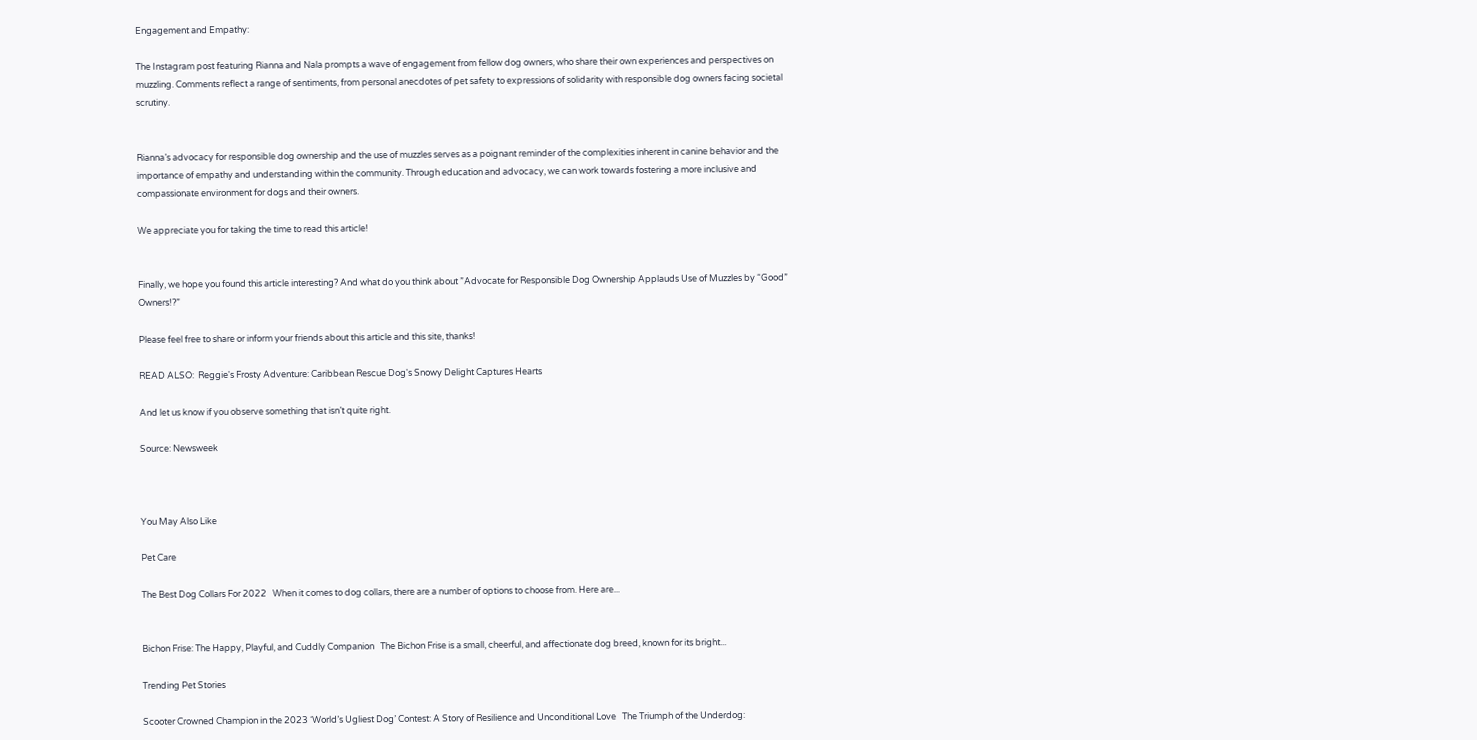Engagement and Empathy:

The Instagram post featuring Rianna and Nala prompts a wave of engagement from fellow dog owners, who share their own experiences and perspectives on muzzling. Comments reflect a range of sentiments, from personal anecdotes of pet safety to expressions of solidarity with responsible dog owners facing societal scrutiny.


Rianna’s advocacy for responsible dog ownership and the use of muzzles serves as a poignant reminder of the complexities inherent in canine behavior and the importance of empathy and understanding within the community. Through education and advocacy, we can work towards fostering a more inclusive and compassionate environment for dogs and their owners.

We appreciate you for taking the time to read this article!


Finally, we hope you found this article interesting? And what do you think about ”Advocate for Responsible Dog Ownership Applauds Use of Muzzles by “Good” Owners!?”

Please feel free to share or inform your friends about this article and this site, thanks!

READ ALSO:  Reggie's Frosty Adventure: Caribbean Rescue Dog's Snowy Delight Captures Hearts

And let us know if you observe something that isn’t quite right.

Source: Newsweek



You May Also Like

Pet Care

The Best Dog Collars For 2022   When it comes to dog collars, there are a number of options to choose from. Here are...


Bichon Frise: The Happy, Playful, and Cuddly Companion   The Bichon Frise is a small, cheerful, and affectionate dog breed, known for its bright...

Trending Pet Stories

Scooter Crowned Champion in the 2023 ‘World’s Ugliest Dog’ Contest: A Story of Resilience and Unconditional Love   The Triumph of the Underdog: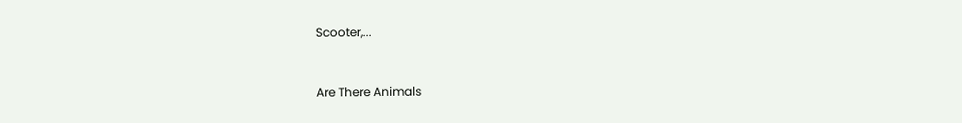Scooter,...


Are There Animals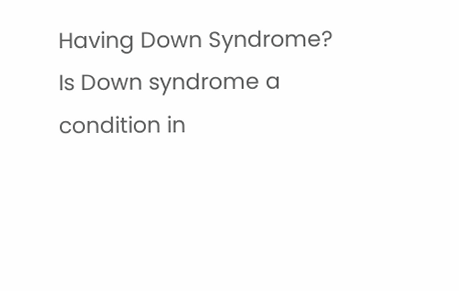Having Down Syndrome?    Is Down syndrome a condition in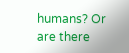humans? Or are there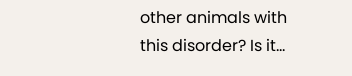other animals with this disorder? Is it...